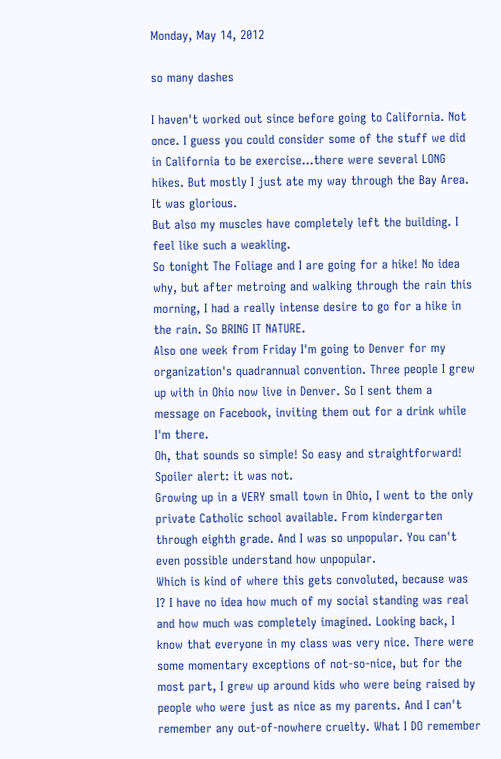Monday, May 14, 2012

so many dashes

I haven't worked out since before going to California. Not once. I guess you could consider some of the stuff we did in California to be exercise...there were several LONG hikes. But mostly I just ate my way through the Bay Area.
It was glorious.
But also my muscles have completely left the building. I feel like such a weakling.
So tonight The Foliage and I are going for a hike! No idea why, but after metroing and walking through the rain this morning, I had a really intense desire to go for a hike in the rain. So BRING IT NATURE.
Also one week from Friday I'm going to Denver for my organization's quadrannual convention. Three people I grew up with in Ohio now live in Denver. So I sent them a message on Facebook, inviting them out for a drink while I'm there.
Oh, that sounds so simple! So easy and straightforward! Spoiler alert: it was not.
Growing up in a VERY small town in Ohio, I went to the only private Catholic school available. From kindergarten through eighth grade. And I was so unpopular. You can't even possible understand how unpopular.
Which is kind of where this gets convoluted, because was I? I have no idea how much of my social standing was real and how much was completely imagined. Looking back, I know that everyone in my class was very nice. There were some momentary exceptions of not-so-nice, but for the most part, I grew up around kids who were being raised by people who were just as nice as my parents. And I can't remember any out-of-nowhere cruelty. What I DO remember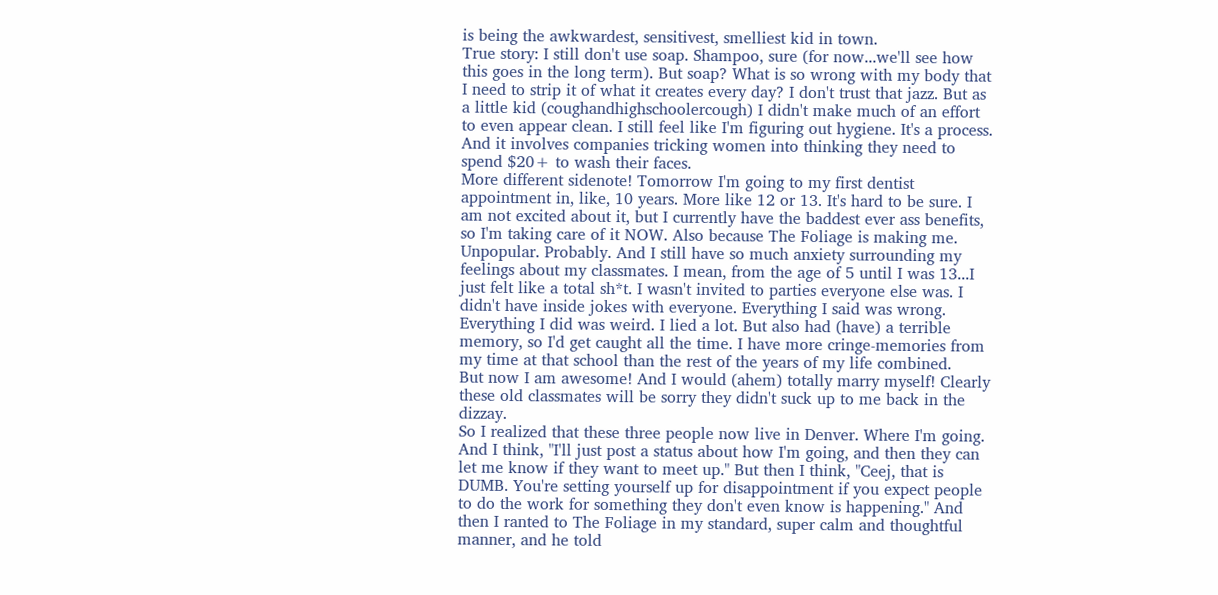is being the awkwardest, sensitivest, smelliest kid in town.
True story: I still don't use soap. Shampoo, sure (for now...we'll see how this goes in the long term). But soap? What is so wrong with my body that I need to strip it of what it creates every day? I don't trust that jazz. But as a little kid (coughandhighschoolercough) I didn't make much of an effort to even appear clean. I still feel like I'm figuring out hygiene. It's a process. And it involves companies tricking women into thinking they need to spend $20+ to wash their faces.
More different sidenote! Tomorrow I'm going to my first dentist appointment in, like, 10 years. More like 12 or 13. It's hard to be sure. I am not excited about it, but I currently have the baddest ever ass benefits, so I'm taking care of it NOW. Also because The Foliage is making me.
Unpopular. Probably. And I still have so much anxiety surrounding my feelings about my classmates. I mean, from the age of 5 until I was 13...I just felt like a total sh*t. I wasn't invited to parties everyone else was. I didn't have inside jokes with everyone. Everything I said was wrong. Everything I did was weird. I lied a lot. But also had (have) a terrible memory, so I'd get caught all the time. I have more cringe-memories from my time at that school than the rest of the years of my life combined.
But now I am awesome! And I would (ahem) totally marry myself! Clearly these old classmates will be sorry they didn't suck up to me back in the dizzay.
So I realized that these three people now live in Denver. Where I'm going. And I think, "I'll just post a status about how I'm going, and then they can let me know if they want to meet up." But then I think, "Ceej, that is DUMB. You're setting yourself up for disappointment if you expect people to do the work for something they don't even know is happening." And then I ranted to The Foliage in my standard, super calm and thoughtful manner, and he told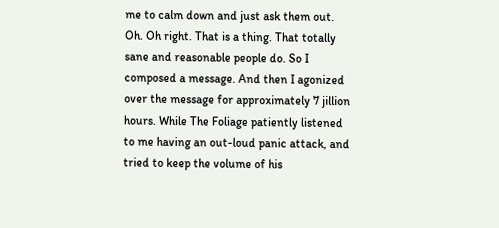me to calm down and just ask them out.
Oh. Oh right. That is a thing. That totally sane and reasonable people do. So I composed a message. And then I agonized over the message for approximately 7 jillion hours. While The Foliage patiently listened to me having an out-loud panic attack, and tried to keep the volume of his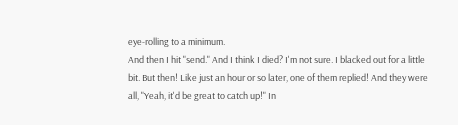eye-rolling to a minimum.
And then I hit "send." And I think I died? I'm not sure. I blacked out for a little bit. But then! Like just an hour or so later, one of them replied! And they were all, "Yeah, it'd be great to catch up!" In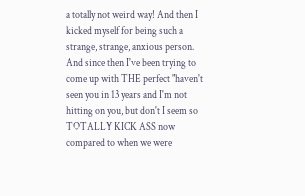a totally not weird way! And then I kicked myself for being such a strange, strange, anxious person.
And since then I've been trying to come up with THE perfect "haven't seen you in 13 years and I'm not hitting on you, but don't I seem so TOTALLY KICK ASS now compared to when we were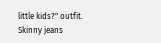little kids?" outfit. Skinny jeans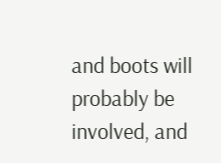and boots will probably be involved, and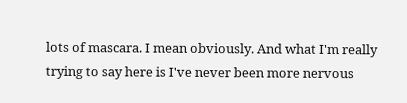lots of mascara. I mean obviously. And what I'm really trying to say here is I've never been more nervous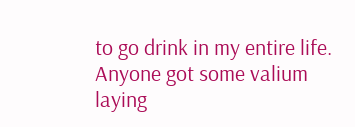to go drink in my entire life. Anyone got some valium laying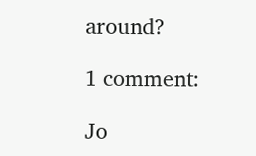around?

1 comment:

Jo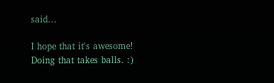said...

I hope that it's awesome! Doing that takes balls. :)